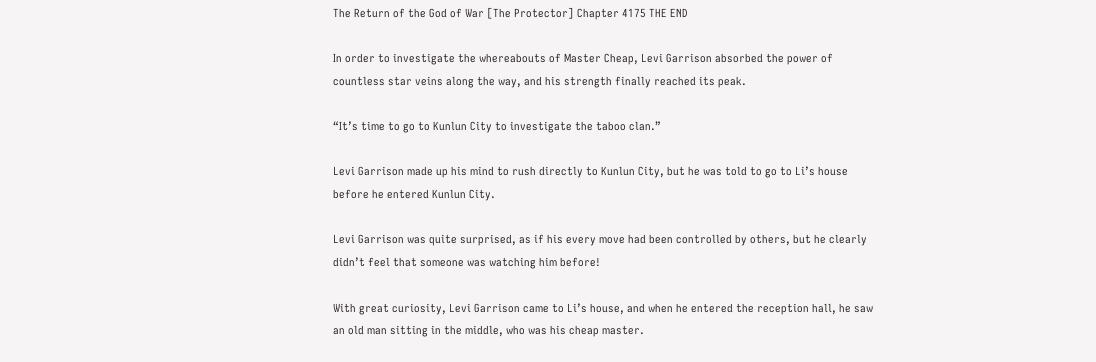The Return of the God of War [The Protector] Chapter 4175 THE END

In order to investigate the whereabouts of Master Cheap, Levi Garrison absorbed the power of countless star veins along the way, and his strength finally reached its peak.

“It’s time to go to Kunlun City to investigate the taboo clan.”

Levi Garrison made up his mind to rush directly to Kunlun City, but he was told to go to Li’s house before he entered Kunlun City.

Levi Garrison was quite surprised, as if his every move had been controlled by others, but he clearly didn’t feel that someone was watching him before!

With great curiosity, Levi Garrison came to Li’s house, and when he entered the reception hall, he saw an old man sitting in the middle, who was his cheap master.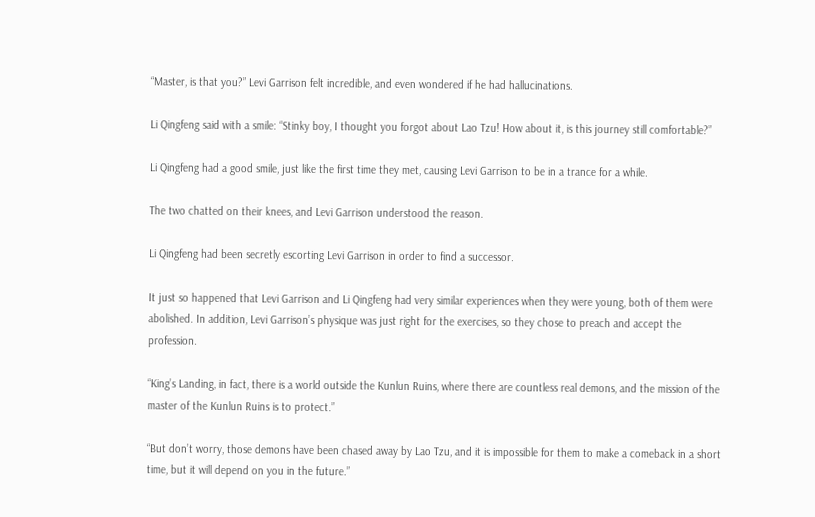“Master, is that you?” Levi Garrison felt incredible, and even wondered if he had hallucinations.

Li Qingfeng said with a smile: “Stinky boy, I thought you forgot about Lao Tzu! How about it, is this journey still comfortable?”

Li Qingfeng had a good smile, just like the first time they met, causing Levi Garrison to be in a trance for a while.

The two chatted on their knees, and Levi Garrison understood the reason.

Li Qingfeng had been secretly escorting Levi Garrison in order to find a successor.

It just so happened that Levi Garrison and Li Qingfeng had very similar experiences when they were young, both of them were abolished. In addition, Levi Garrison’s physique was just right for the exercises, so they chose to preach and accept the profession.

“King’s Landing, in fact, there is a world outside the Kunlun Ruins, where there are countless real demons, and the mission of the master of the Kunlun Ruins is to protect.”

“But don’t worry, those demons have been chased away by Lao Tzu, and it is impossible for them to make a comeback in a short time, but it will depend on you in the future.”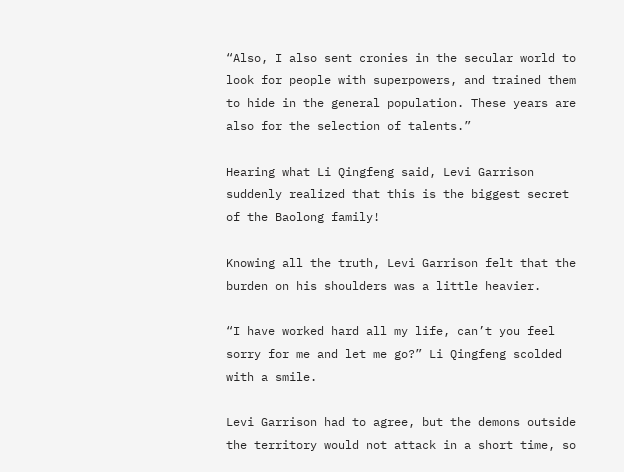“Also, I also sent cronies in the secular world to look for people with superpowers, and trained them to hide in the general population. These years are also for the selection of talents.”

Hearing what Li Qingfeng said, Levi Garrison suddenly realized that this is the biggest secret of the Baolong family!

Knowing all the truth, Levi Garrison felt that the burden on his shoulders was a little heavier.

“I have worked hard all my life, can’t you feel sorry for me and let me go?” Li Qingfeng scolded with a smile.

Levi Garrison had to agree, but the demons outside the territory would not attack in a short time, so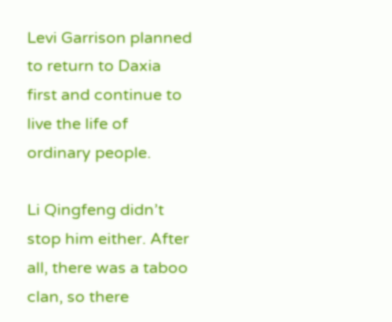Levi Garrison planned to return to Daxia first and continue to live the life of ordinary people.

Li Qingfeng didn’t stop him either. After all, there was a taboo clan, so there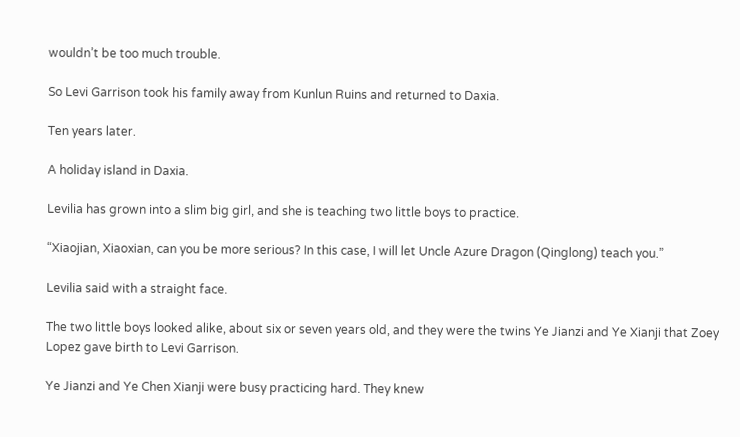wouldn’t be too much trouble.

So Levi Garrison took his family away from Kunlun Ruins and returned to Daxia.

Ten years later.

A holiday island in Daxia.

Levilia has grown into a slim big girl, and she is teaching two little boys to practice.

“Xiaojian, Xiaoxian, can you be more serious? In this case, I will let Uncle Azure Dragon (Qinglong) teach you.”

Levilia said with a straight face.

The two little boys looked alike, about six or seven years old, and they were the twins Ye Jianzi and Ye Xianji that Zoey Lopez gave birth to Levi Garrison.

Ye Jianzi and Ye Chen Xianji were busy practicing hard. They knew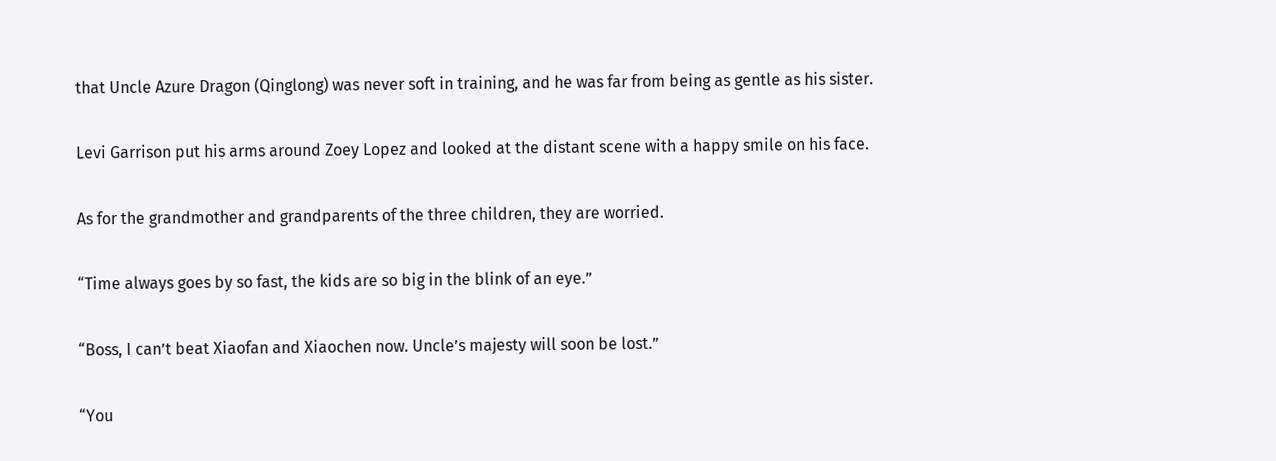that Uncle Azure Dragon (Qinglong) was never soft in training, and he was far from being as gentle as his sister.

Levi Garrison put his arms around Zoey Lopez and looked at the distant scene with a happy smile on his face.

As for the grandmother and grandparents of the three children, they are worried.

“Time always goes by so fast, the kids are so big in the blink of an eye.”

“Boss, I can’t beat Xiaofan and Xiaochen now. Uncle’s majesty will soon be lost.”

“You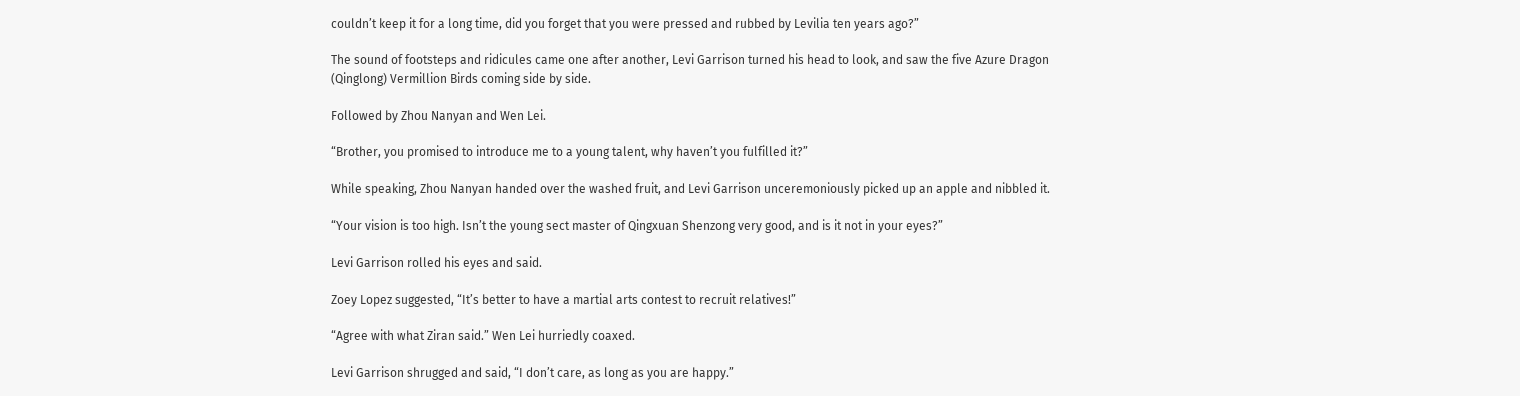couldn’t keep it for a long time, did you forget that you were pressed and rubbed by Levilia ten years ago?”

The sound of footsteps and ridicules came one after another, Levi Garrison turned his head to look, and saw the five Azure Dragon (Qinglong) Vermillion Birds coming side by side.

Followed by Zhou Nanyan and Wen Lei.

“Brother, you promised to introduce me to a young talent, why haven’t you fulfilled it?”

While speaking, Zhou Nanyan handed over the washed fruit, and Levi Garrison unceremoniously picked up an apple and nibbled it.

“Your vision is too high. Isn’t the young sect master of Qingxuan Shenzong very good, and is it not in your eyes?”

Levi Garrison rolled his eyes and said.

Zoey Lopez suggested, “It’s better to have a martial arts contest to recruit relatives!”

“Agree with what Ziran said.” Wen Lei hurriedly coaxed.

Levi Garrison shrugged and said, “I don’t care, as long as you are happy.”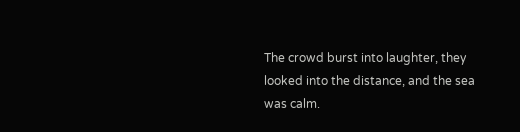The crowd burst into laughter, they looked into the distance, and the sea was calm.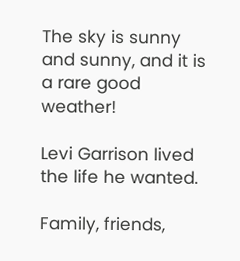The sky is sunny and sunny, and it is a rare good weather!

Levi Garrison lived the life he wanted.

Family, friends,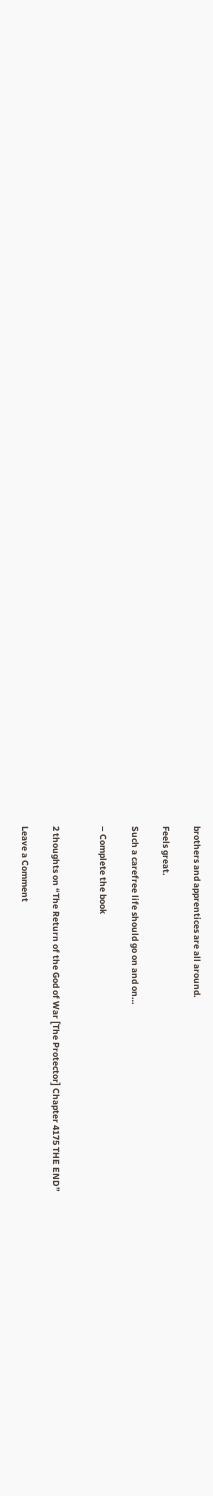brothers and apprentices are all around.

Feels great.

Such a carefree life should go on and on…

– Complete the book


2 thoughts on “The Return of the God of War [The Protector] Chapter 4175 THE END”

Leave a Comment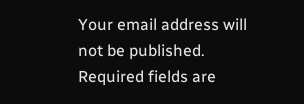Your email address will not be published. Required fields are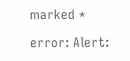marked *

error: Alert: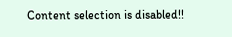Content selection is disabled!!